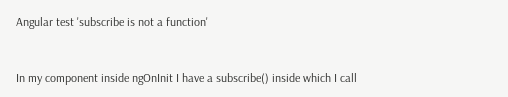Angular test 'subscribe is not a function'


In my component inside ngOnInit I have a subscribe() inside which I call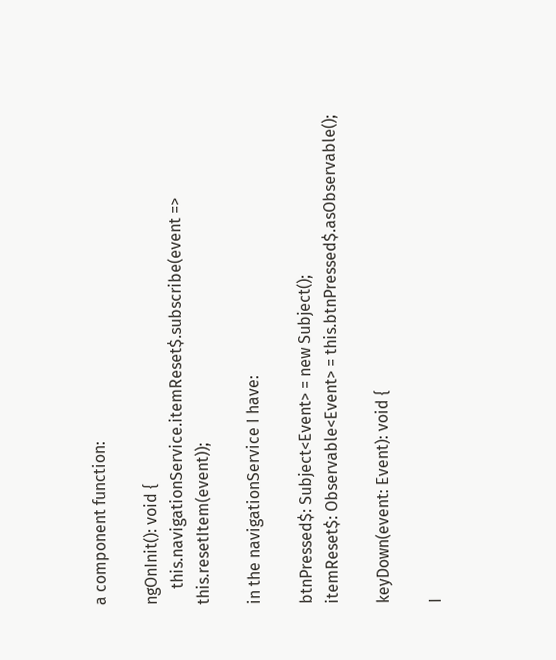a component function:

ngOnInit(): void {
    this.navigationService.itemReset$.subscribe(event => this.resetItem(event));

in the navigationService I have:

btnPressed$: Subject<Event> = new Subject();
itemReset$: Observable<Event> = this.btnPressed$.asObservable();

keyDown(event: Event): void {

I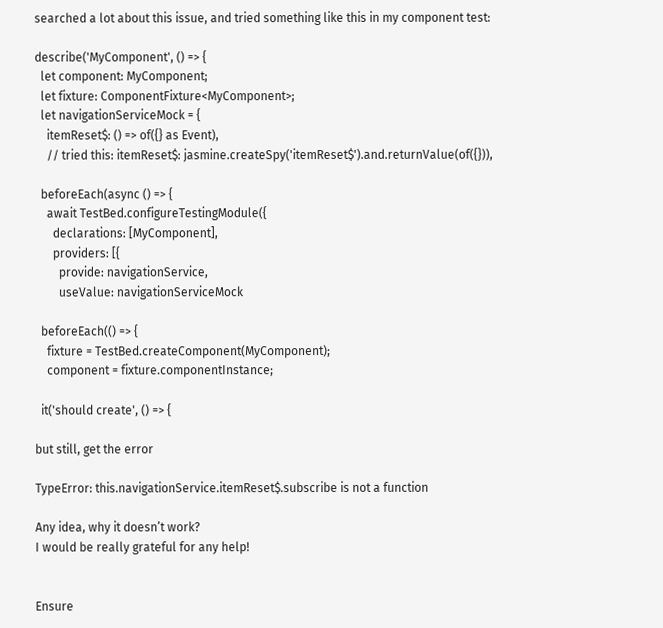searched a lot about this issue, and tried something like this in my component test:

describe('MyComponent', () => {
  let component: MyComponent;
  let fixture: ComponentFixture<MyComponent>;
  let navigationServiceMock = {
    itemReset$: () => of({} as Event),
    // tried this: itemReset$: jasmine.createSpy('itemReset$').and.returnValue(of({})),

  beforeEach(async () => {
    await TestBed.configureTestingModule({
      declarations: [MyComponent],
      providers: [{
        provide: navigationService,
        useValue: navigationServiceMock

  beforeEach(() => {
    fixture = TestBed.createComponent(MyComponent);
    component = fixture.componentInstance;

  it('should create', () => {

but still, get the error

TypeError: this.navigationService.itemReset$.subscribe is not a function

Any idea, why it doesn’t work?
I would be really grateful for any help!


Ensure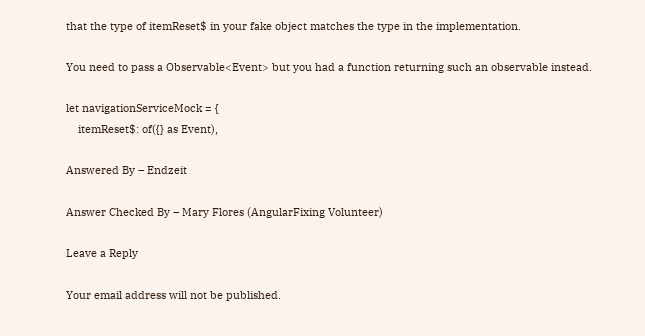that the type of itemReset$ in your fake object matches the type in the implementation.

You need to pass a Observable<Event> but you had a function returning such an observable instead.

let navigationServiceMock = {
    itemReset$: of({} as Event),

Answered By – Endzeit

Answer Checked By – Mary Flores (AngularFixing Volunteer)

Leave a Reply

Your email address will not be published.